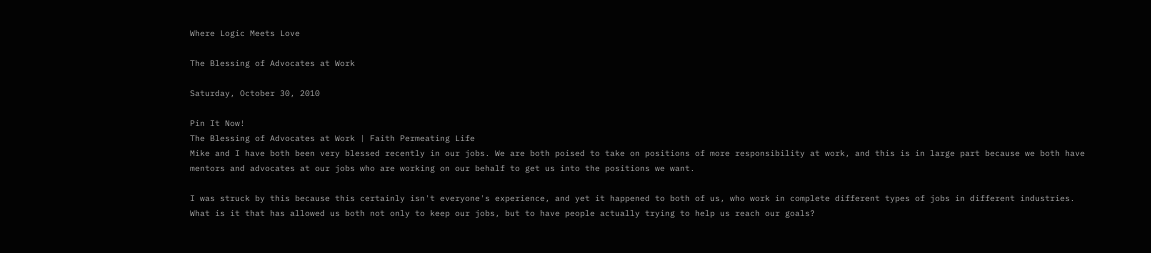Where Logic Meets Love

The Blessing of Advocates at Work

Saturday, October 30, 2010

Pin It Now!
The Blessing of Advocates at Work | Faith Permeating Life
Mike and I have both been very blessed recently in our jobs. We are both poised to take on positions of more responsibility at work, and this is in large part because we both have mentors and advocates at our jobs who are working on our behalf to get us into the positions we want.

I was struck by this because this certainly isn't everyone's experience, and yet it happened to both of us, who work in complete different types of jobs in different industries. What is it that has allowed us both not only to keep our jobs, but to have people actually trying to help us reach our goals?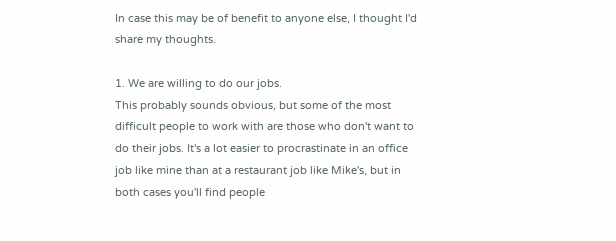In case this may be of benefit to anyone else, I thought I'd share my thoughts.

1. We are willing to do our jobs.
This probably sounds obvious, but some of the most difficult people to work with are those who don't want to do their jobs. It's a lot easier to procrastinate in an office job like mine than at a restaurant job like Mike's, but in both cases you'll find people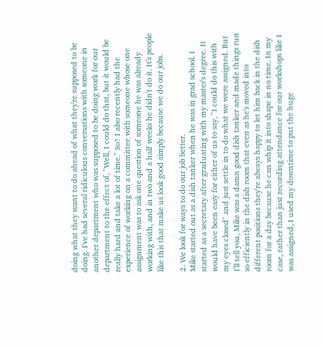doing what they want to do ahead of what they're supposed to be doing. I've had several ridiculous conversations with someone in another department who was supposed to be doing work for our department to the effect of, "Well, I could do that, but it would be really hard and take a lot of time." So? I also recently had the experience of working on a committee with someone whose one assignment was to ask one question of someone he was already working with, and in two and a half weeks he didn't do it. It's people like this that make us look good simply because we do our jobs.

2. We look for ways to do our job better.
Mike started out as a dish tanker when he was in grad school. I started as a secretary after graduating with my master's degree. It would have been easy for either of us to say, "I could do this with my eyes closed" and just settle in to do what we were assigned. But I'll tell you, Mike was a damn good dish tanker and made things run so efficiently in the dish room that even as he's moved into different positions they're always happy to let him back in the dish room for a day because he can whip it into shape in no time. In my case, rather than just recording attendance for our workshops like I was assigned, I used my downtime to put the huge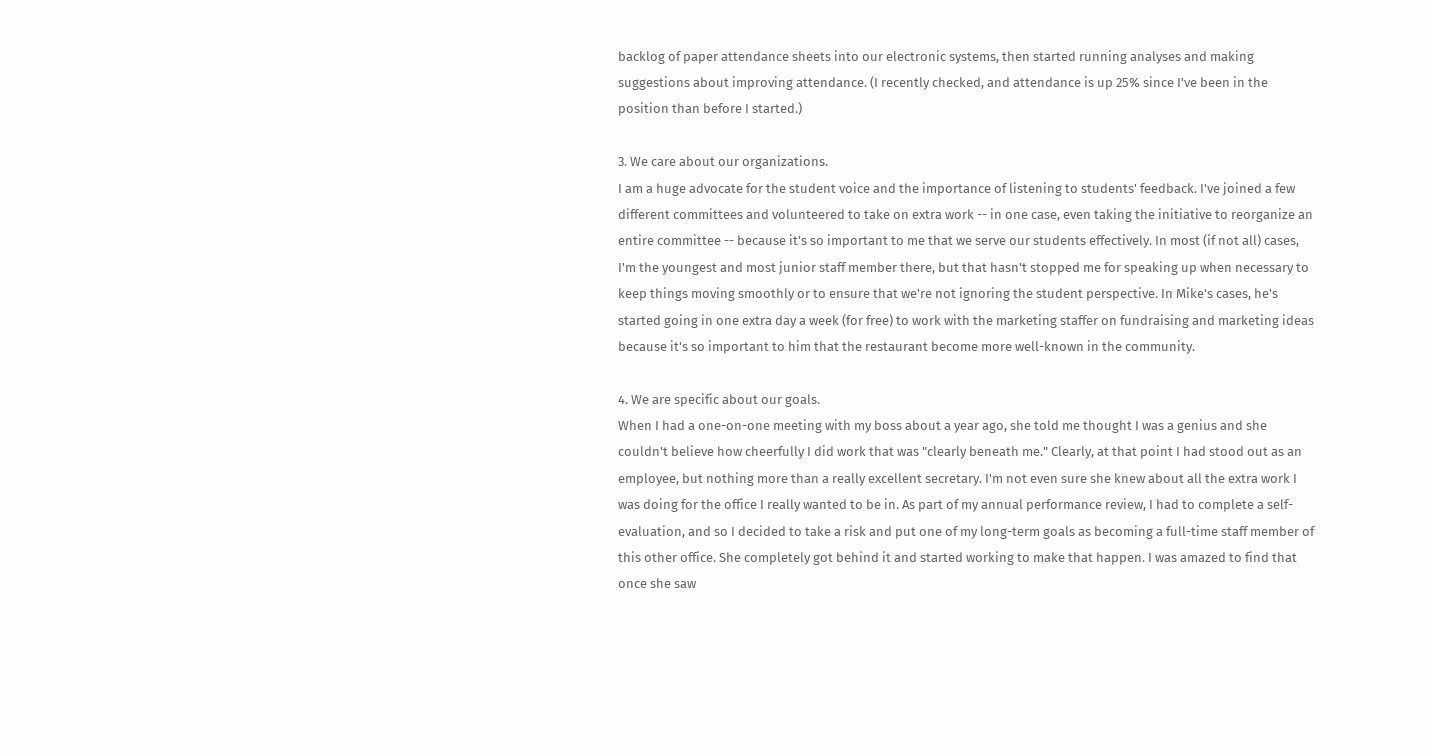backlog of paper attendance sheets into our electronic systems, then started running analyses and making suggestions about improving attendance. (I recently checked, and attendance is up 25% since I've been in the position than before I started.)

3. We care about our organizations.
I am a huge advocate for the student voice and the importance of listening to students' feedback. I've joined a few different committees and volunteered to take on extra work -- in one case, even taking the initiative to reorganize an entire committee -- because it's so important to me that we serve our students effectively. In most (if not all) cases, I'm the youngest and most junior staff member there, but that hasn't stopped me for speaking up when necessary to keep things moving smoothly or to ensure that we're not ignoring the student perspective. In Mike's cases, he's started going in one extra day a week (for free) to work with the marketing staffer on fundraising and marketing ideas because it's so important to him that the restaurant become more well-known in the community.

4. We are specific about our goals.
When I had a one-on-one meeting with my boss about a year ago, she told me thought I was a genius and she couldn't believe how cheerfully I did work that was "clearly beneath me." Clearly, at that point I had stood out as an employee, but nothing more than a really excellent secretary. I'm not even sure she knew about all the extra work I was doing for the office I really wanted to be in. As part of my annual performance review, I had to complete a self-evaluation, and so I decided to take a risk and put one of my long-term goals as becoming a full-time staff member of this other office. She completely got behind it and started working to make that happen. I was amazed to find that once she saw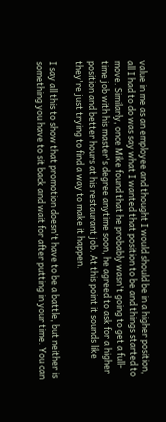value in me as an employee and thought I would should be in a higher position, all I had to do was say what I wanted that position to be and things started to move. Similarly, once Mike found that he probably wasn't going to get a full-time job with his master's degree anytime soon, he agreed to ask for a higher position and better hours at his restaurant job. At this point it sounds like they're just trying to find a way to make it happen.

I say all this to show that promotion doesn't have to be a battle, but neither is something you have to sit back and wait for after putting in your time. You can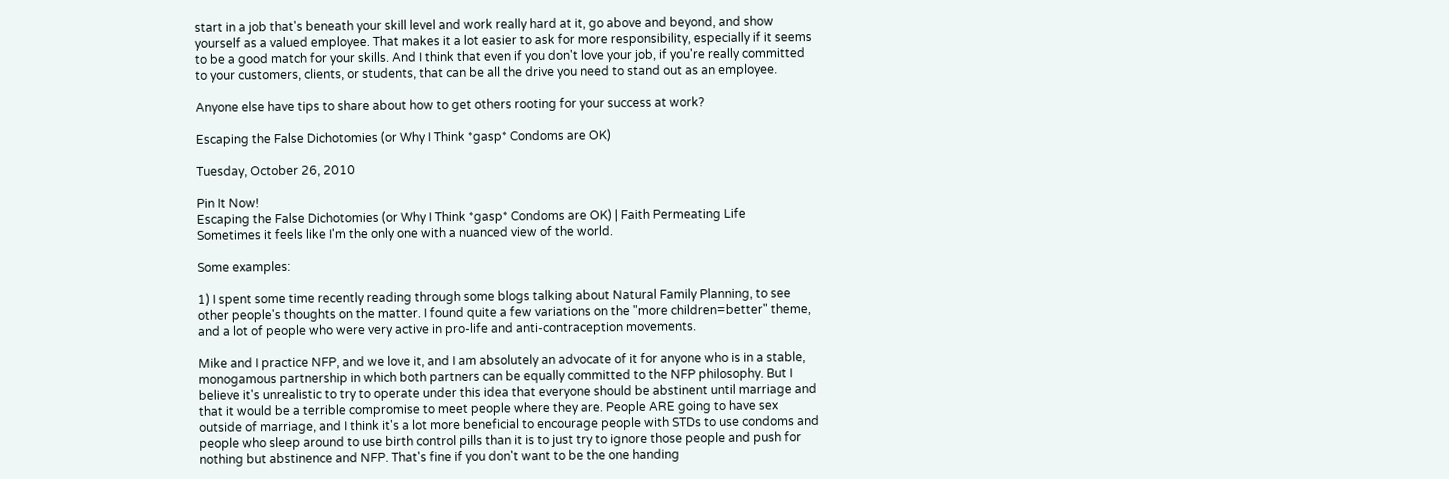start in a job that's beneath your skill level and work really hard at it, go above and beyond, and show yourself as a valued employee. That makes it a lot easier to ask for more responsibility, especially if it seems to be a good match for your skills. And I think that even if you don't love your job, if you're really committed to your customers, clients, or students, that can be all the drive you need to stand out as an employee.

Anyone else have tips to share about how to get others rooting for your success at work?

Escaping the False Dichotomies (or Why I Think *gasp* Condoms are OK)

Tuesday, October 26, 2010

Pin It Now!
Escaping the False Dichotomies (or Why I Think *gasp* Condoms are OK) | Faith Permeating Life
Sometimes it feels like I'm the only one with a nuanced view of the world.

Some examples:

1) I spent some time recently reading through some blogs talking about Natural Family Planning, to see other people's thoughts on the matter. I found quite a few variations on the "more children=better" theme, and a lot of people who were very active in pro-life and anti-contraception movements.

Mike and I practice NFP, and we love it, and I am absolutely an advocate of it for anyone who is in a stable, monogamous partnership in which both partners can be equally committed to the NFP philosophy. But I believe it's unrealistic to try to operate under this idea that everyone should be abstinent until marriage and that it would be a terrible compromise to meet people where they are. People ARE going to have sex outside of marriage, and I think it's a lot more beneficial to encourage people with STDs to use condoms and people who sleep around to use birth control pills than it is to just try to ignore those people and push for nothing but abstinence and NFP. That's fine if you don't want to be the one handing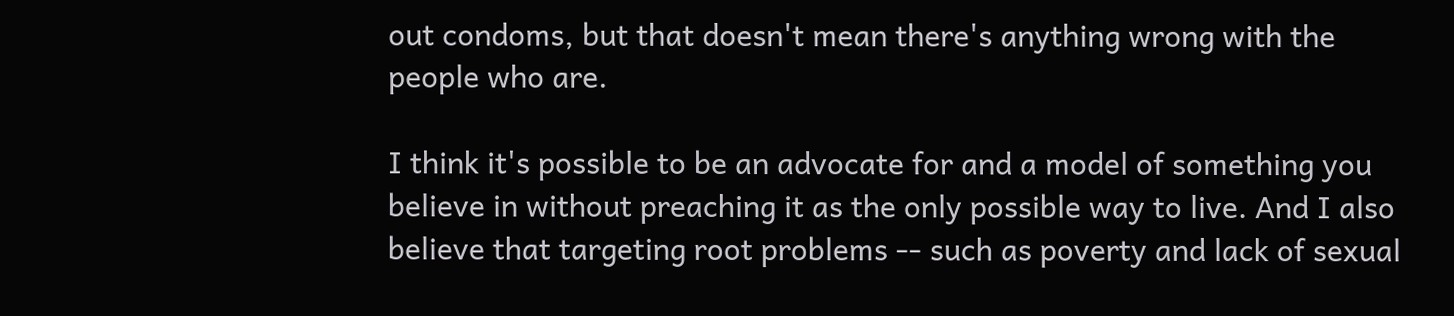out condoms, but that doesn't mean there's anything wrong with the people who are.

I think it's possible to be an advocate for and a model of something you believe in without preaching it as the only possible way to live. And I also believe that targeting root problems -- such as poverty and lack of sexual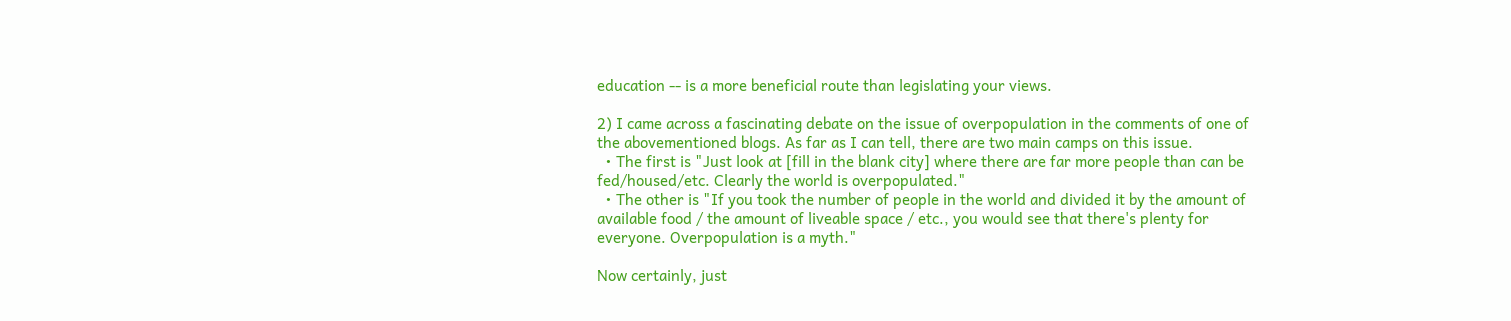education -- is a more beneficial route than legislating your views.

2) I came across a fascinating debate on the issue of overpopulation in the comments of one of the abovementioned blogs. As far as I can tell, there are two main camps on this issue.
  • The first is "Just look at [fill in the blank city] where there are far more people than can be fed/housed/etc. Clearly the world is overpopulated."
  • The other is "If you took the number of people in the world and divided it by the amount of available food / the amount of liveable space / etc., you would see that there's plenty for everyone. Overpopulation is a myth."

Now certainly, just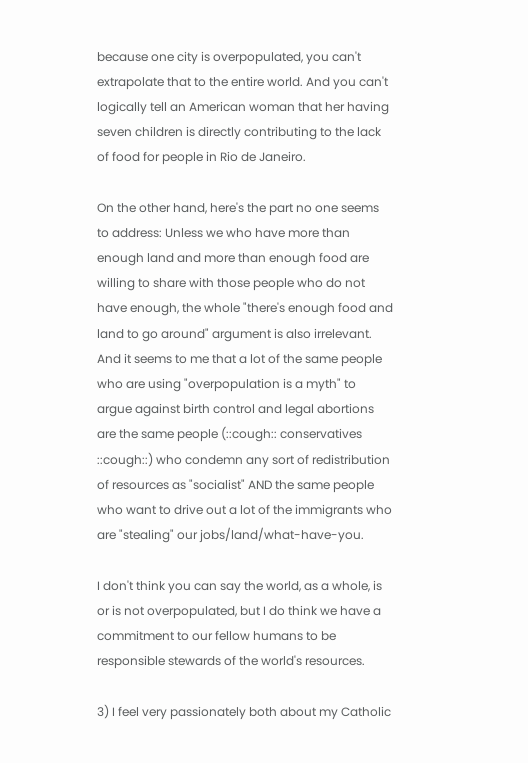because one city is overpopulated, you can't extrapolate that to the entire world. And you can't logically tell an American woman that her having seven children is directly contributing to the lack of food for people in Rio de Janeiro.

On the other hand, here's the part no one seems to address: Unless we who have more than enough land and more than enough food are willing to share with those people who do not have enough, the whole "there's enough food and land to go around" argument is also irrelevant. And it seems to me that a lot of the same people who are using "overpopulation is a myth" to argue against birth control and legal abortions are the same people (::cough:: conservatives ::cough::) who condemn any sort of redistribution of resources as "socialist" AND the same people who want to drive out a lot of the immigrants who are "stealing" our jobs/land/what-have-you.

I don't think you can say the world, as a whole, is or is not overpopulated, but I do think we have a commitment to our fellow humans to be responsible stewards of the world's resources.

3) I feel very passionately both about my Catholic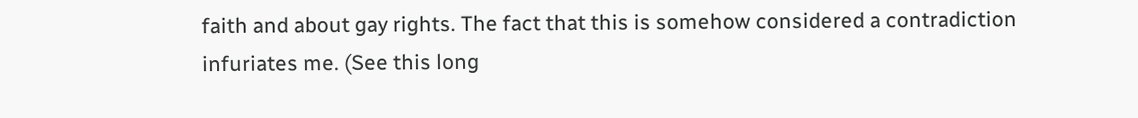faith and about gay rights. The fact that this is somehow considered a contradiction infuriates me. (See this long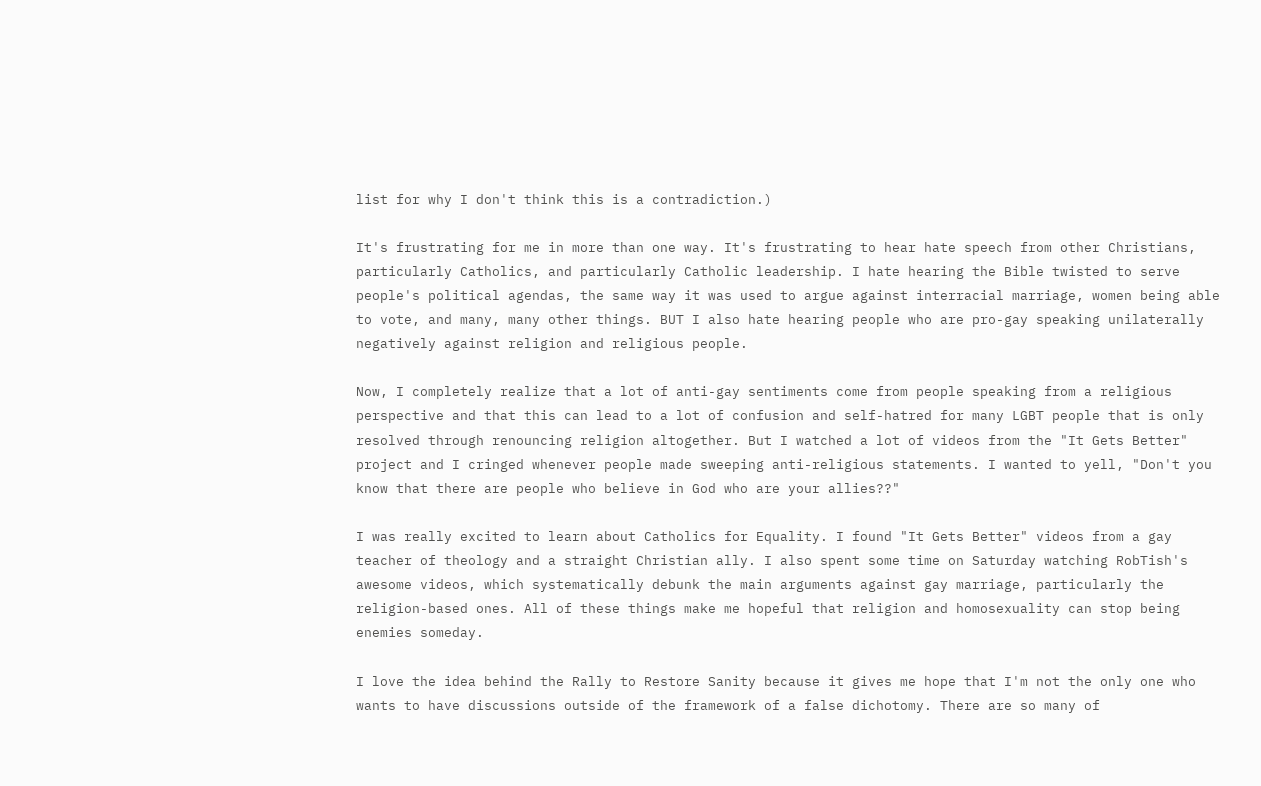list for why I don't think this is a contradiction.)

It's frustrating for me in more than one way. It's frustrating to hear hate speech from other Christians, particularly Catholics, and particularly Catholic leadership. I hate hearing the Bible twisted to serve people's political agendas, the same way it was used to argue against interracial marriage, women being able to vote, and many, many other things. BUT I also hate hearing people who are pro-gay speaking unilaterally negatively against religion and religious people.

Now, I completely realize that a lot of anti-gay sentiments come from people speaking from a religious perspective and that this can lead to a lot of confusion and self-hatred for many LGBT people that is only resolved through renouncing religion altogether. But I watched a lot of videos from the "It Gets Better" project and I cringed whenever people made sweeping anti-religious statements. I wanted to yell, "Don't you know that there are people who believe in God who are your allies??"

I was really excited to learn about Catholics for Equality. I found "It Gets Better" videos from a gay teacher of theology and a straight Christian ally. I also spent some time on Saturday watching RobTish's awesome videos, which systematically debunk the main arguments against gay marriage, particularly the religion-based ones. All of these things make me hopeful that religion and homosexuality can stop being enemies someday.

I love the idea behind the Rally to Restore Sanity because it gives me hope that I'm not the only one who wants to have discussions outside of the framework of a false dichotomy. There are so many of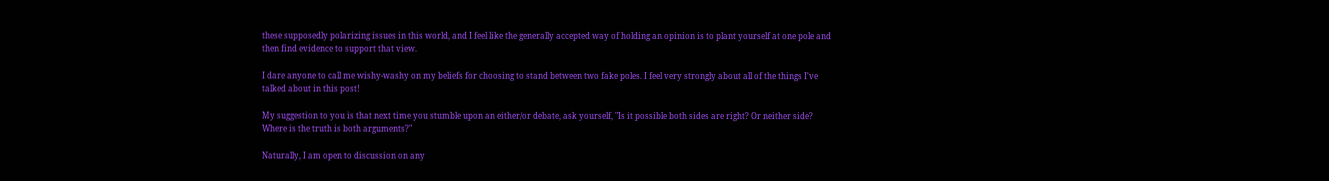these supposedly polarizing issues in this world, and I feel like the generally accepted way of holding an opinion is to plant yourself at one pole and then find evidence to support that view.

I dare anyone to call me wishy-washy on my beliefs for choosing to stand between two fake poles. I feel very strongly about all of the things I've talked about in this post!

My suggestion to you is that next time you stumble upon an either/or debate, ask yourself, "Is it possible both sides are right? Or neither side? Where is the truth is both arguments?"

Naturally, I am open to discussion on any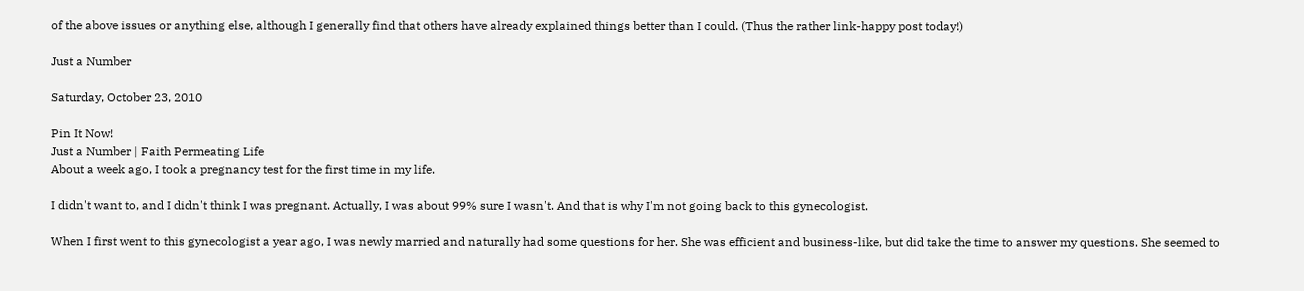of the above issues or anything else, although I generally find that others have already explained things better than I could. (Thus the rather link-happy post today!)

Just a Number

Saturday, October 23, 2010

Pin It Now!
Just a Number | Faith Permeating Life
About a week ago, I took a pregnancy test for the first time in my life.

I didn't want to, and I didn't think I was pregnant. Actually, I was about 99% sure I wasn't. And that is why I'm not going back to this gynecologist.

When I first went to this gynecologist a year ago, I was newly married and naturally had some questions for her. She was efficient and business-like, but did take the time to answer my questions. She seemed to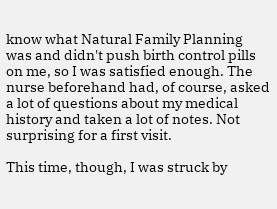know what Natural Family Planning was and didn't push birth control pills on me, so I was satisfied enough. The nurse beforehand had, of course, asked a lot of questions about my medical history and taken a lot of notes. Not surprising for a first visit.

This time, though, I was struck by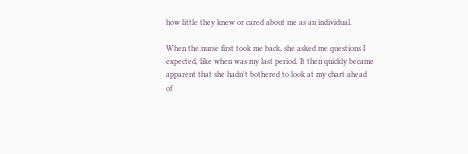how little they knew or cared about me as an individual.

When the nurse first took me back, she asked me questions I expected, like when was my last period. It then quickly became apparent that she hadn't bothered to look at my chart ahead of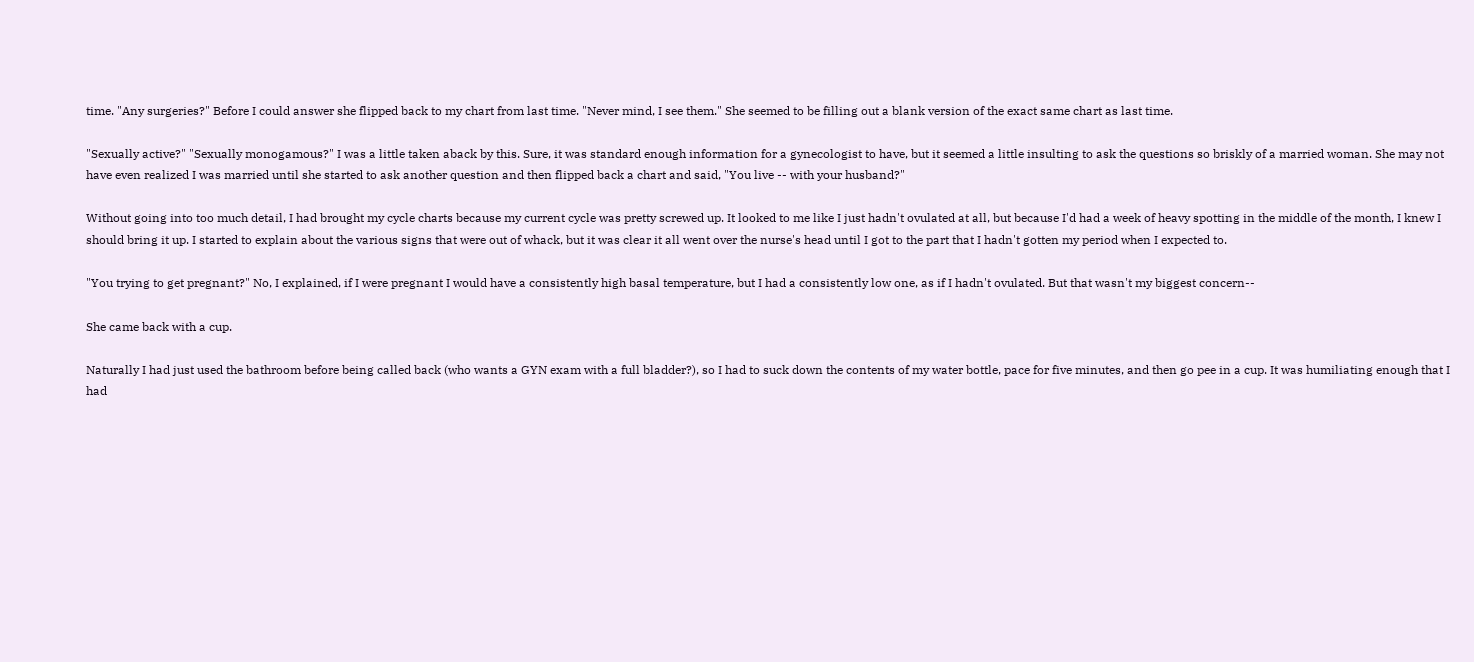time. "Any surgeries?" Before I could answer she flipped back to my chart from last time. "Never mind, I see them." She seemed to be filling out a blank version of the exact same chart as last time.

"Sexually active?" "Sexually monogamous?" I was a little taken aback by this. Sure, it was standard enough information for a gynecologist to have, but it seemed a little insulting to ask the questions so briskly of a married woman. She may not have even realized I was married until she started to ask another question and then flipped back a chart and said, "You live -- with your husband?"

Without going into too much detail, I had brought my cycle charts because my current cycle was pretty screwed up. It looked to me like I just hadn't ovulated at all, but because I'd had a week of heavy spotting in the middle of the month, I knew I should bring it up. I started to explain about the various signs that were out of whack, but it was clear it all went over the nurse's head until I got to the part that I hadn't gotten my period when I expected to.

"You trying to get pregnant?" No, I explained, if I were pregnant I would have a consistently high basal temperature, but I had a consistently low one, as if I hadn't ovulated. But that wasn't my biggest concern--

She came back with a cup.

Naturally I had just used the bathroom before being called back (who wants a GYN exam with a full bladder?), so I had to suck down the contents of my water bottle, pace for five minutes, and then go pee in a cup. It was humiliating enough that I had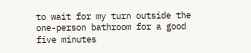to wait for my turn outside the one-person bathroom for a good five minutes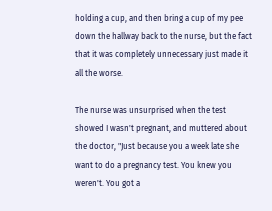holding a cup, and then bring a cup of my pee down the hallway back to the nurse, but the fact that it was completely unnecessary just made it all the worse.

The nurse was unsurprised when the test showed I wasn't pregnant, and muttered about the doctor, "Just because you a week late she want to do a pregnancy test. You knew you weren't. You got a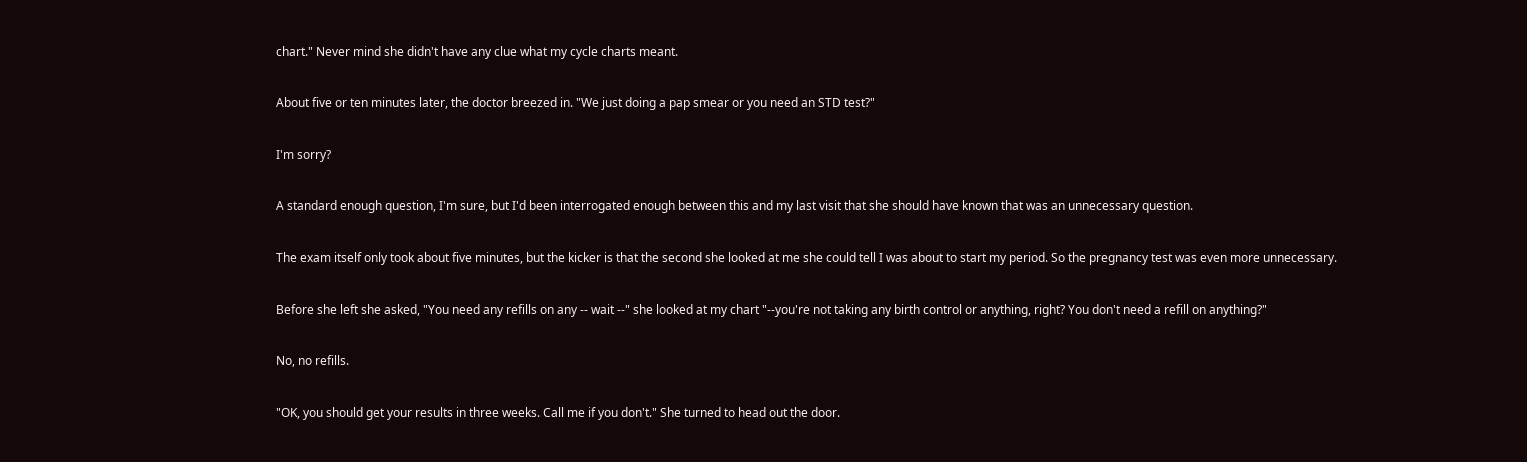chart." Never mind she didn't have any clue what my cycle charts meant.

About five or ten minutes later, the doctor breezed in. "We just doing a pap smear or you need an STD test?"

I'm sorry?

A standard enough question, I'm sure, but I'd been interrogated enough between this and my last visit that she should have known that was an unnecessary question.

The exam itself only took about five minutes, but the kicker is that the second she looked at me she could tell I was about to start my period. So the pregnancy test was even more unnecessary.

Before she left she asked, "You need any refills on any -- wait --" she looked at my chart "--you're not taking any birth control or anything, right? You don't need a refill on anything?"

No, no refills.

"OK, you should get your results in three weeks. Call me if you don't." She turned to head out the door.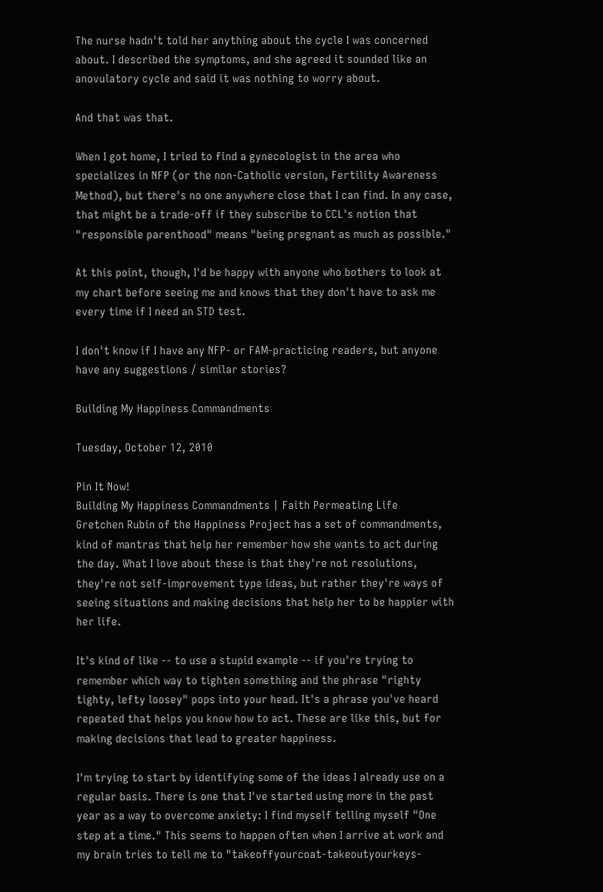The nurse hadn't told her anything about the cycle I was concerned about. I described the symptoms, and she agreed it sounded like an anovulatory cycle and said it was nothing to worry about.

And that was that.

When I got home, I tried to find a gynecologist in the area who specializes in NFP (or the non-Catholic version, Fertility Awareness Method), but there's no one anywhere close that I can find. In any case, that might be a trade-off if they subscribe to CCL's notion that "responsible parenthood" means "being pregnant as much as possible."

At this point, though, I'd be happy with anyone who bothers to look at my chart before seeing me and knows that they don't have to ask me every time if I need an STD test.

I don't know if I have any NFP- or FAM-practicing readers, but anyone have any suggestions / similar stories?

Building My Happiness Commandments

Tuesday, October 12, 2010

Pin It Now!
Building My Happiness Commandments | Faith Permeating Life
Gretchen Rubin of the Happiness Project has a set of commandments, kind of mantras that help her remember how she wants to act during the day. What I love about these is that they're not resolutions, they're not self-improvement type ideas, but rather they're ways of seeing situations and making decisions that help her to be happier with her life.

It's kind of like -- to use a stupid example -- if you're trying to remember which way to tighten something and the phrase "righty tighty, lefty loosey" pops into your head. It's a phrase you've heard repeated that helps you know how to act. These are like this, but for making decisions that lead to greater happiness.

I'm trying to start by identifying some of the ideas I already use on a regular basis. There is one that I've started using more in the past year as a way to overcome anxiety: I find myself telling myself "One step at a time." This seems to happen often when I arrive at work and my brain tries to tell me to "takeoffyourcoat-takeoutyourkeys-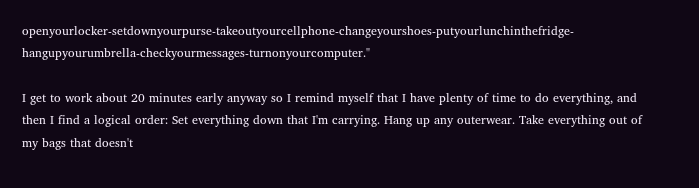openyourlocker-setdownyourpurse-takeoutyourcellphone-changeyourshoes-putyourlunchinthefridge-hangupyourumbrella-checkyourmessages-turnonyourcomputer."

I get to work about 20 minutes early anyway so I remind myself that I have plenty of time to do everything, and then I find a logical order: Set everything down that I'm carrying. Hang up any outerwear. Take everything out of my bags that doesn't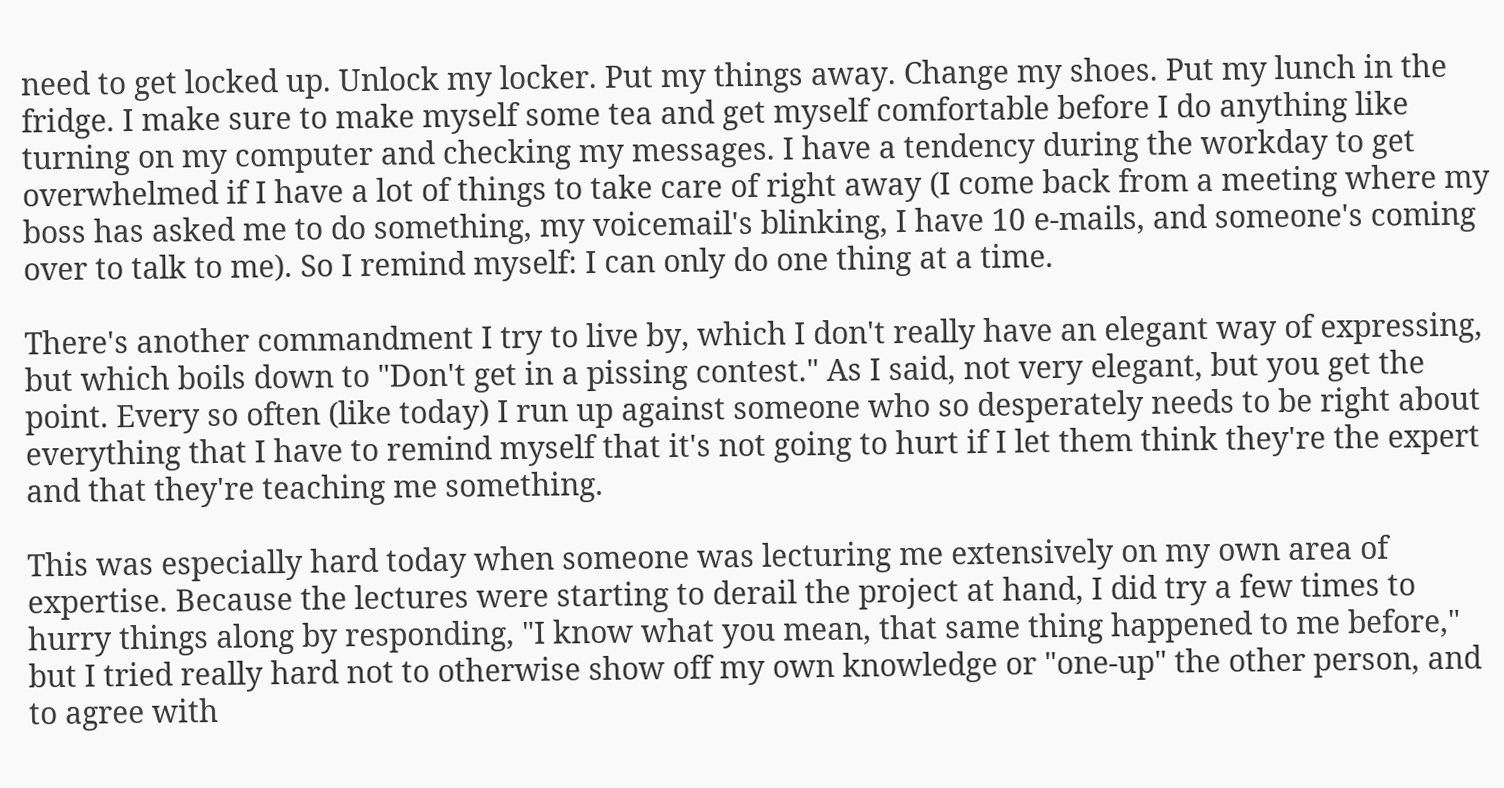need to get locked up. Unlock my locker. Put my things away. Change my shoes. Put my lunch in the fridge. I make sure to make myself some tea and get myself comfortable before I do anything like turning on my computer and checking my messages. I have a tendency during the workday to get overwhelmed if I have a lot of things to take care of right away (I come back from a meeting where my boss has asked me to do something, my voicemail's blinking, I have 10 e-mails, and someone's coming over to talk to me). So I remind myself: I can only do one thing at a time.

There's another commandment I try to live by, which I don't really have an elegant way of expressing, but which boils down to "Don't get in a pissing contest." As I said, not very elegant, but you get the point. Every so often (like today) I run up against someone who so desperately needs to be right about everything that I have to remind myself that it's not going to hurt if I let them think they're the expert and that they're teaching me something.

This was especially hard today when someone was lecturing me extensively on my own area of expertise. Because the lectures were starting to derail the project at hand, I did try a few times to hurry things along by responding, "I know what you mean, that same thing happened to me before," but I tried really hard not to otherwise show off my own knowledge or "one-up" the other person, and to agree with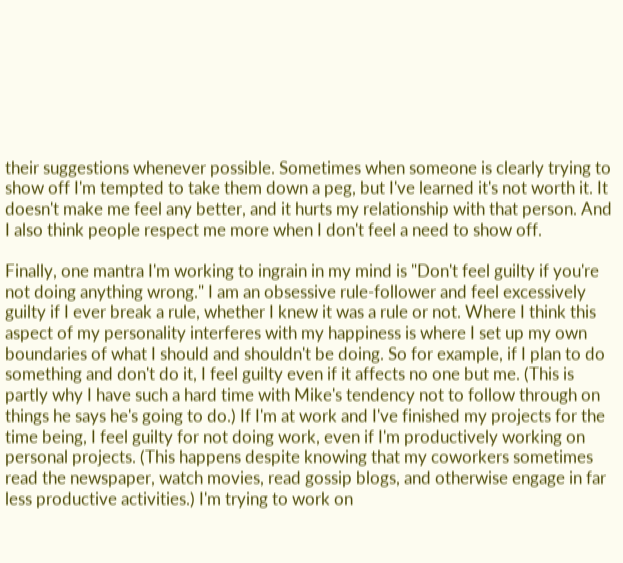their suggestions whenever possible. Sometimes when someone is clearly trying to show off I'm tempted to take them down a peg, but I've learned it's not worth it. It doesn't make me feel any better, and it hurts my relationship with that person. And I also think people respect me more when I don't feel a need to show off.

Finally, one mantra I'm working to ingrain in my mind is "Don't feel guilty if you're not doing anything wrong." I am an obsessive rule-follower and feel excessively guilty if I ever break a rule, whether I knew it was a rule or not. Where I think this aspect of my personality interferes with my happiness is where I set up my own boundaries of what I should and shouldn't be doing. So for example, if I plan to do something and don't do it, I feel guilty even if it affects no one but me. (This is partly why I have such a hard time with Mike's tendency not to follow through on things he says he's going to do.) If I'm at work and I've finished my projects for the time being, I feel guilty for not doing work, even if I'm productively working on personal projects. (This happens despite knowing that my coworkers sometimes read the newspaper, watch movies, read gossip blogs, and otherwise engage in far less productive activities.) I'm trying to work on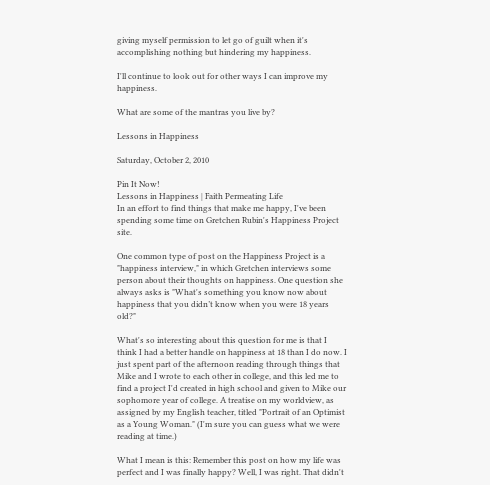giving myself permission to let go of guilt when it's accomplishing nothing but hindering my happiness.

I'll continue to look out for other ways I can improve my happiness.

What are some of the mantras you live by?

Lessons in Happiness

Saturday, October 2, 2010

Pin It Now!
Lessons in Happiness | Faith Permeating Life
In an effort to find things that make me happy, I've been spending some time on Gretchen Rubin's Happiness Project site.

One common type of post on the Happiness Project is a "happiness interview," in which Gretchen interviews some person about their thoughts on happiness. One question she always asks is "What's something you know now about happiness that you didn’t know when you were 18 years old?"

What's so interesting about this question for me is that I think I had a better handle on happiness at 18 than I do now. I just spent part of the afternoon reading through things that Mike and I wrote to each other in college, and this led me to find a project I'd created in high school and given to Mike our sophomore year of college. A treatise on my worldview, as assigned by my English teacher, titled "Portrait of an Optimist as a Young Woman." (I'm sure you can guess what we were reading at time.)

What I mean is this: Remember this post on how my life was perfect and I was finally happy? Well, I was right. That didn't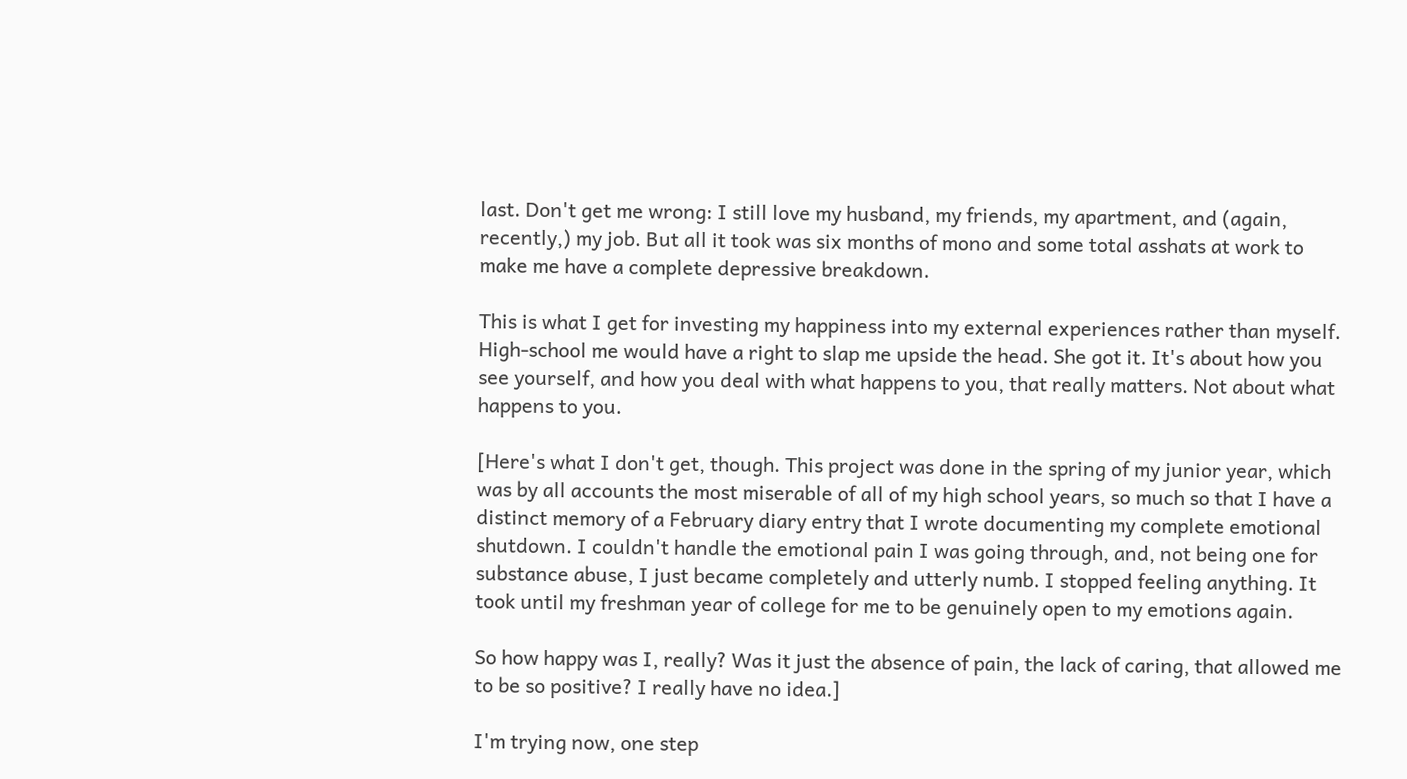last. Don't get me wrong: I still love my husband, my friends, my apartment, and (again, recently,) my job. But all it took was six months of mono and some total asshats at work to make me have a complete depressive breakdown.

This is what I get for investing my happiness into my external experiences rather than myself. High-school me would have a right to slap me upside the head. She got it. It's about how you see yourself, and how you deal with what happens to you, that really matters. Not about what happens to you.

[Here's what I don't get, though. This project was done in the spring of my junior year, which was by all accounts the most miserable of all of my high school years, so much so that I have a distinct memory of a February diary entry that I wrote documenting my complete emotional shutdown. I couldn't handle the emotional pain I was going through, and, not being one for substance abuse, I just became completely and utterly numb. I stopped feeling anything. It took until my freshman year of college for me to be genuinely open to my emotions again.

So how happy was I, really? Was it just the absence of pain, the lack of caring, that allowed me to be so positive? I really have no idea.]

I'm trying now, one step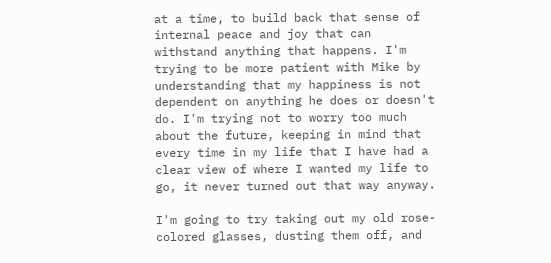at a time, to build back that sense of internal peace and joy that can withstand anything that happens. I'm trying to be more patient with Mike by understanding that my happiness is not dependent on anything he does or doesn't do. I'm trying not to worry too much about the future, keeping in mind that every time in my life that I have had a clear view of where I wanted my life to go, it never turned out that way anyway.

I'm going to try taking out my old rose-colored glasses, dusting them off, and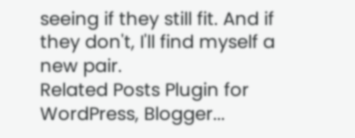seeing if they still fit. And if they don't, I'll find myself a new pair.
Related Posts Plugin for WordPress, Blogger...